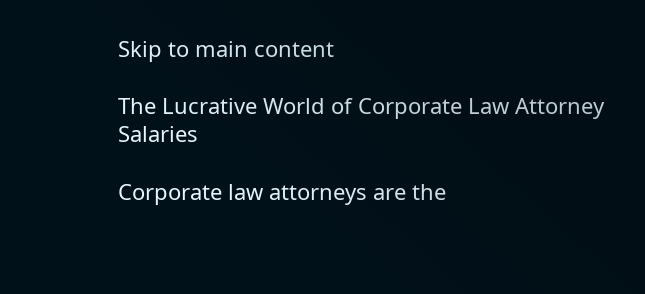Skip to main content

The Lucrative World of Corporate Law Attorney Salaries

Corporate law attorneys are the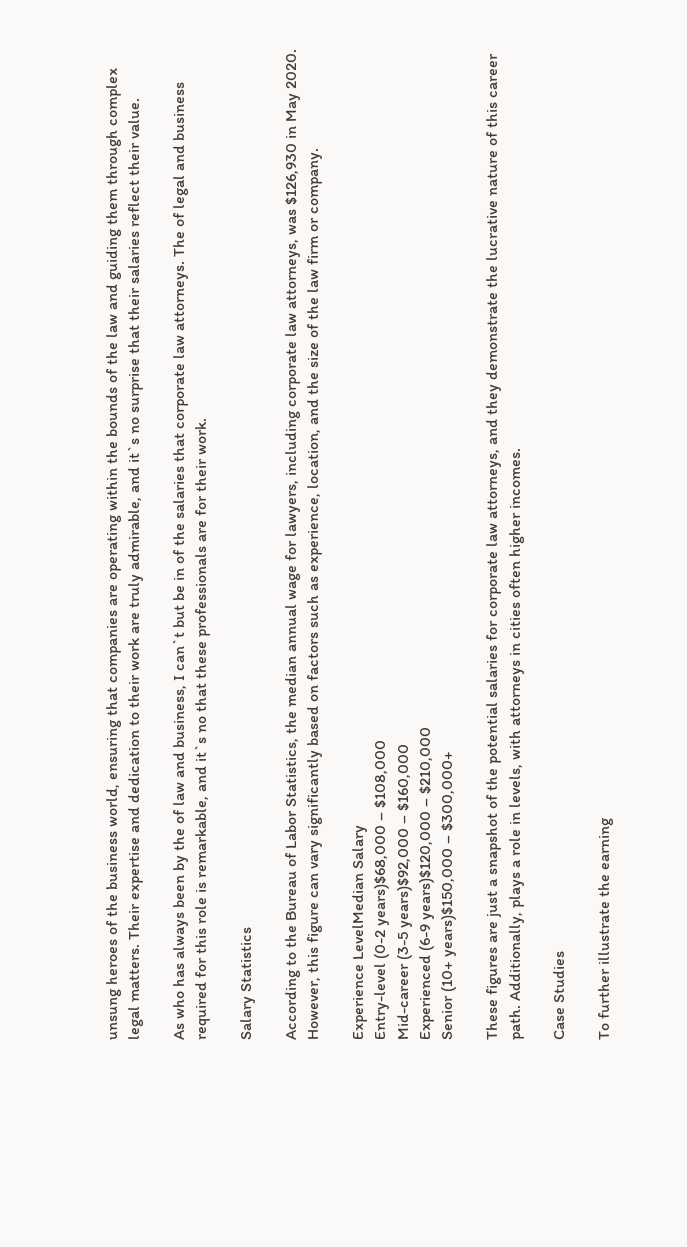unsung heroes of the business world, ensuring that companies are operating within the bounds of the law and guiding them through complex legal matters. Their expertise and dedication to their work are truly admirable, and it`s no surprise that their salaries reflect their value.

As who has always been by the of law and business, I can`t but be in of the salaries that corporate law attorneys. The of legal and business required for this role is remarkable, and it`s no that these professionals are for their work.

Salary Statistics

According to the Bureau of Labor Statistics, the median annual wage for lawyers, including corporate law attorneys, was $126,930 in May 2020. However, this figure can vary significantly based on factors such as experience, location, and the size of the law firm or company.

Experience LevelMedian Salary
Entry-level (0-2 years)$68,000 – $108,000
Mid-career (3-5 years)$92,000 – $160,000
Experienced (6-9 years)$120,000 – $210,000
Senior (10+ years)$150,000 – $300,000+

These figures are just a snapshot of the potential salaries for corporate law attorneys, and they demonstrate the lucrative nature of this career path. Additionally, plays a role in levels, with attorneys in cities often higher incomes.

Case Studies

To further illustrate the earning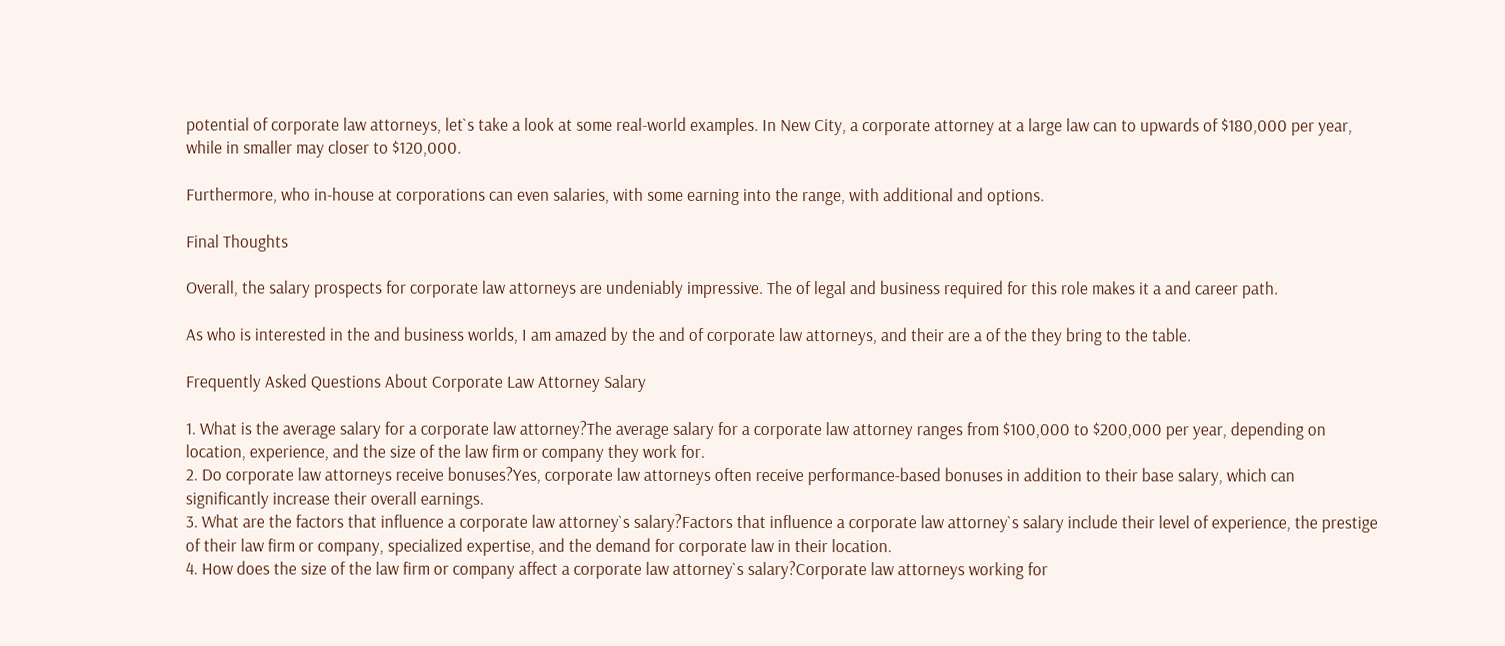potential of corporate law attorneys, let`s take a look at some real-world examples. In New City, a corporate attorney at a large law can to upwards of $180,000 per year, while in smaller may closer to $120,000.

Furthermore, who in-house at corporations can even salaries, with some earning into the range, with additional and options.

Final Thoughts

Overall, the salary prospects for corporate law attorneys are undeniably impressive. The of legal and business required for this role makes it a and career path.

As who is interested in the and business worlds, I am amazed by the and of corporate law attorneys, and their are a of the they bring to the table.

Frequently Asked Questions About Corporate Law Attorney Salary

1. What is the average salary for a corporate law attorney?The average salary for a corporate law attorney ranges from $100,000 to $200,000 per year, depending on location, experience, and the size of the law firm or company they work for.
2. Do corporate law attorneys receive bonuses?Yes, corporate law attorneys often receive performance-based bonuses in addition to their base salary, which can significantly increase their overall earnings.
3. What are the factors that influence a corporate law attorney`s salary?Factors that influence a corporate law attorney`s salary include their level of experience, the prestige of their law firm or company, specialized expertise, and the demand for corporate law in their location.
4. How does the size of the law firm or company affect a corporate law attorney`s salary?Corporate law attorneys working for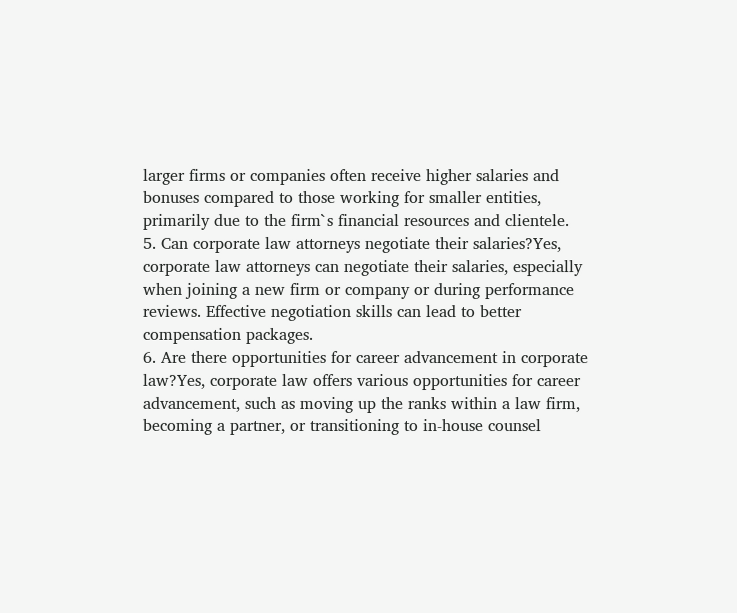larger firms or companies often receive higher salaries and bonuses compared to those working for smaller entities, primarily due to the firm`s financial resources and clientele.
5. Can corporate law attorneys negotiate their salaries?Yes, corporate law attorneys can negotiate their salaries, especially when joining a new firm or company or during performance reviews. Effective negotiation skills can lead to better compensation packages.
6. Are there opportunities for career advancement in corporate law?Yes, corporate law offers various opportunities for career advancement, such as moving up the ranks within a law firm, becoming a partner, or transitioning to in-house counsel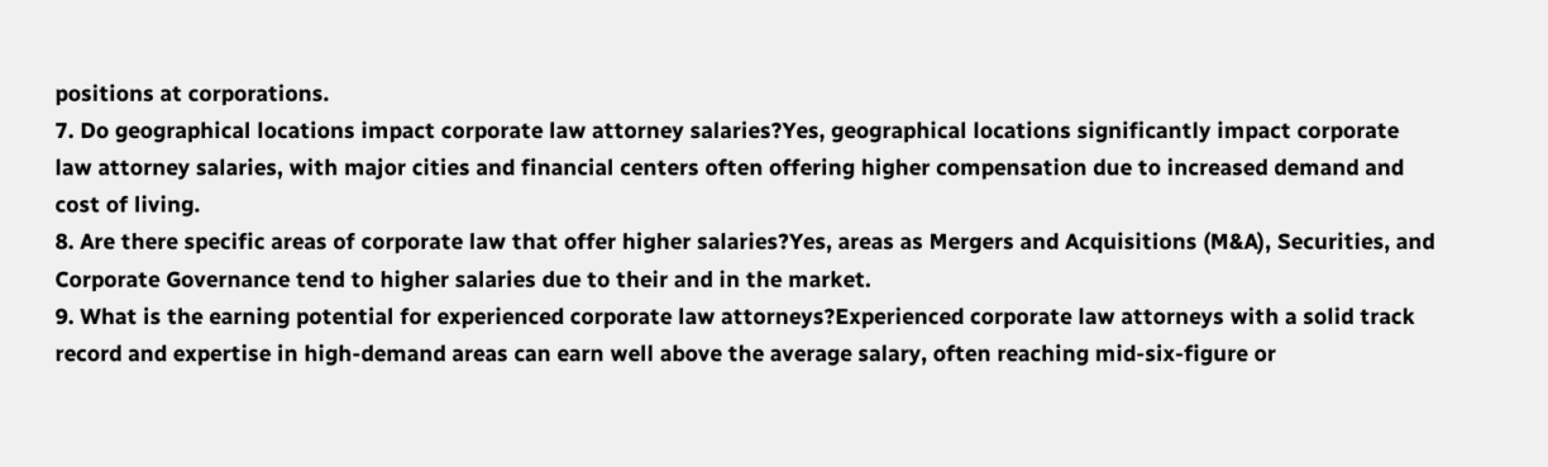positions at corporations.
7. Do geographical locations impact corporate law attorney salaries?Yes, geographical locations significantly impact corporate law attorney salaries, with major cities and financial centers often offering higher compensation due to increased demand and cost of living.
8. Are there specific areas of corporate law that offer higher salaries?Yes, areas as Mergers and Acquisitions (M&A), Securities, and Corporate Governance tend to higher salaries due to their and in the market.
9. What is the earning potential for experienced corporate law attorneys?Experienced corporate law attorneys with a solid track record and expertise in high-demand areas can earn well above the average salary, often reaching mid-six-figure or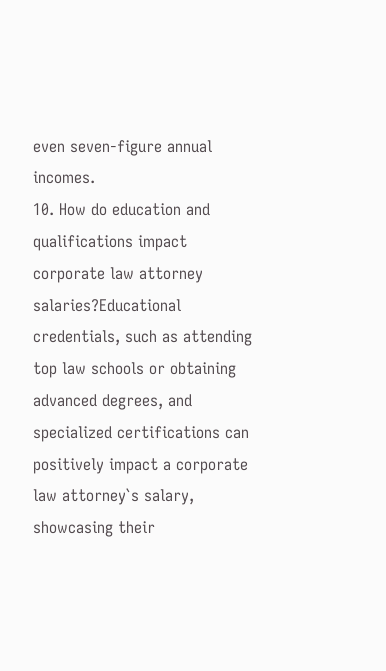even seven-figure annual incomes.
10. How do education and qualifications impact corporate law attorney salaries?Educational credentials, such as attending top law schools or obtaining advanced degrees, and specialized certifications can positively impact a corporate law attorney`s salary, showcasing their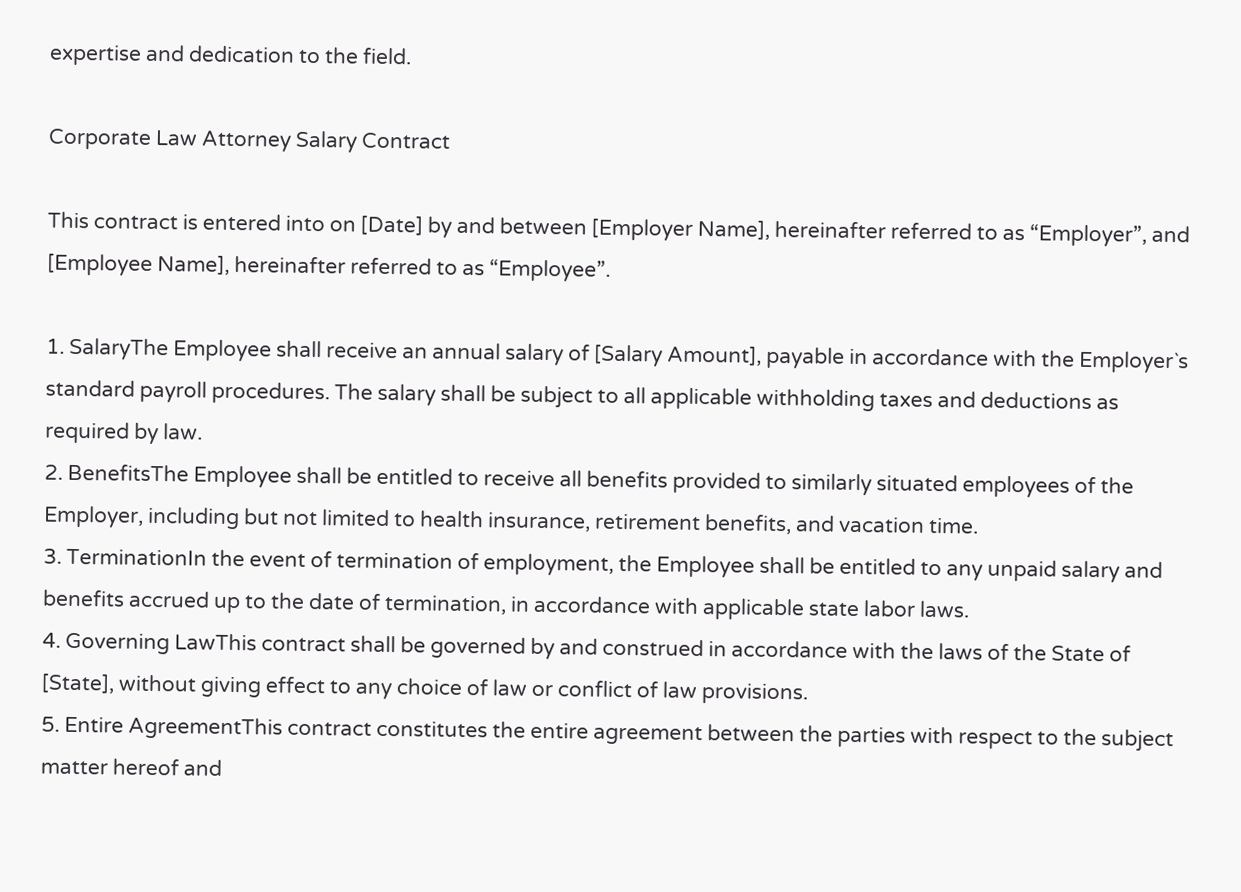expertise and dedication to the field.

Corporate Law Attorney Salary Contract

This contract is entered into on [Date] by and between [Employer Name], hereinafter referred to as “Employer”, and [Employee Name], hereinafter referred to as “Employee”.

1. SalaryThe Employee shall receive an annual salary of [Salary Amount], payable in accordance with the Employer`s standard payroll procedures. The salary shall be subject to all applicable withholding taxes and deductions as required by law.
2. BenefitsThe Employee shall be entitled to receive all benefits provided to similarly situated employees of the Employer, including but not limited to health insurance, retirement benefits, and vacation time.
3. TerminationIn the event of termination of employment, the Employee shall be entitled to any unpaid salary and benefits accrued up to the date of termination, in accordance with applicable state labor laws.
4. Governing LawThis contract shall be governed by and construed in accordance with the laws of the State of [State], without giving effect to any choice of law or conflict of law provisions.
5. Entire AgreementThis contract constitutes the entire agreement between the parties with respect to the subject matter hereof and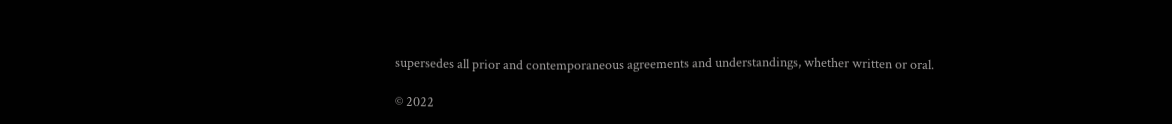supersedes all prior and contemporaneous agreements and understandings, whether written or oral.

© 2022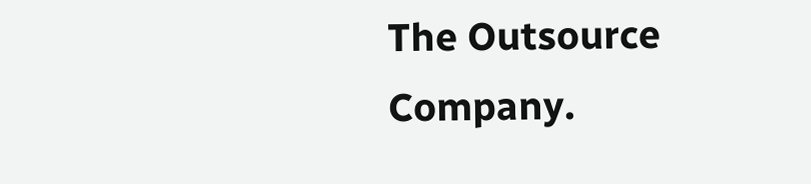The Outsource Company.